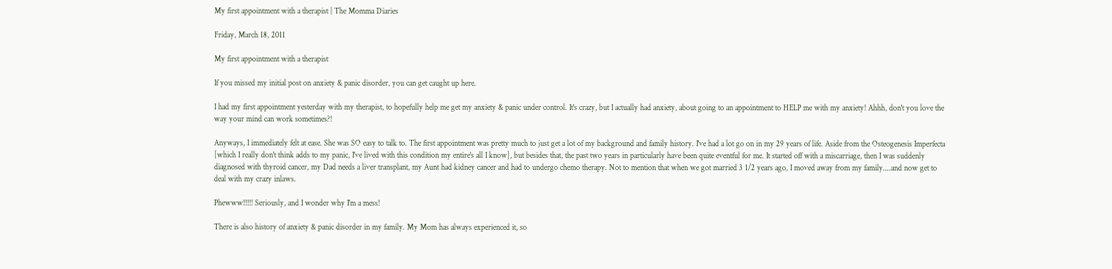My first appointment with a therapist | The Momma Diaries

Friday, March 18, 2011

My first appointment with a therapist

If you missed my initial post on anxiety & panic disorder, you can get caught up here.

I had my first appointment yesterday with my therapist, to hopefully help me get my anxiety & panic under control. It's crazy, but I actually had anxiety, about going to an appointment to HELP me with my anxiety! Ahhh, don't you love the way your mind can work sometimes?!

Anyways, I immediately felt at ease. She was SO easy to talk to. The first appointment was pretty much to just get a lot of my background and family history. I've had a lot go on in my 29 years of life. Aside from the Osteogenesis Imperfecta [which I really don't think adds to my panic, I've lived with this condition my entire's all I know], but besides that, the past two years in particularly have been quite eventful for me. It started off with a miscarriage, then I was suddenly diagnosed with thyroid cancer, my Dad needs a liver transplant, my Aunt had kidney cancer and had to undergo chemo therapy. Not to mention that when we got married 3 1/2 years ago, I moved away from my family....and now get to deal with my crazy inlaws.

Phewww!!!!! Seriously, and I wonder why I'm a mess!

There is also history of anxiety & panic disorder in my family. My Mom has always experienced it, so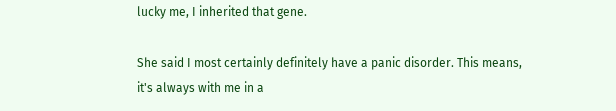lucky me, I inherited that gene.

She said I most certainly definitely have a panic disorder. This means, it's always with me in a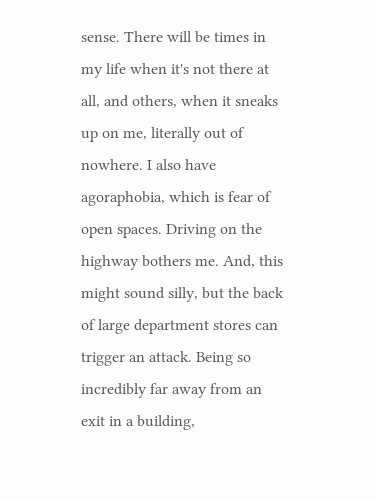sense. There will be times in my life when it's not there at all, and others, when it sneaks up on me, literally out of nowhere. I also have agoraphobia, which is fear of open spaces. Driving on the highway bothers me. And, this might sound silly, but the back of large department stores can trigger an attack. Being so incredibly far away from an exit in a building,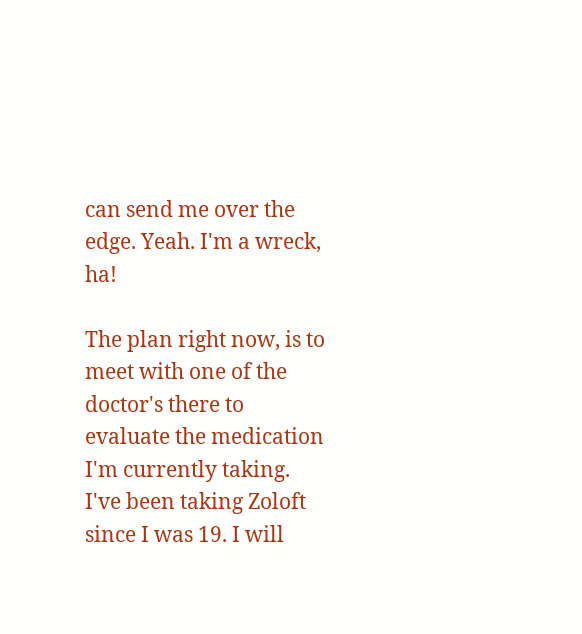can send me over the edge. Yeah. I'm a wreck, ha!

The plan right now, is to meet with one of the doctor's there to evaluate the medication I'm currently taking. I've been taking Zoloft since I was 19. I will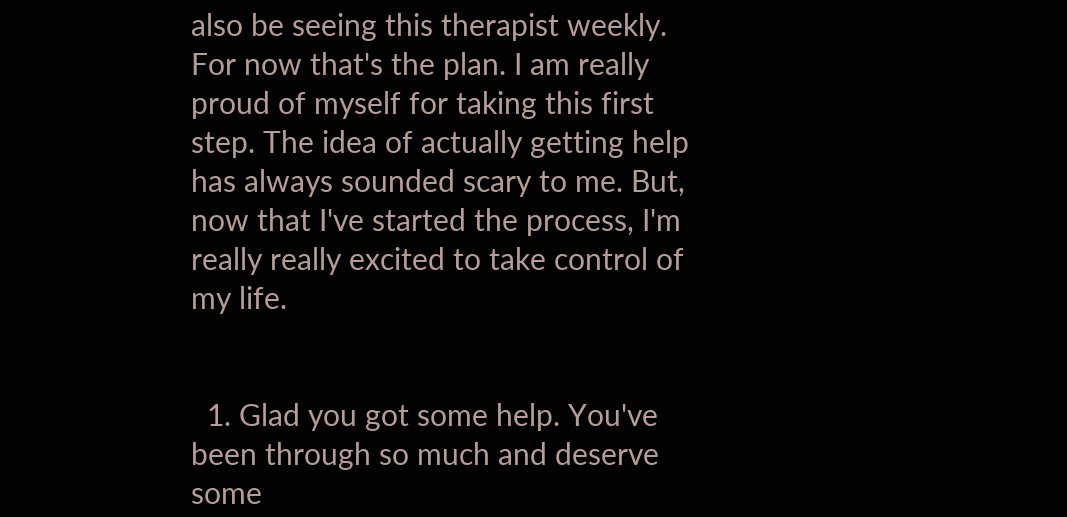also be seeing this therapist weekly. For now that's the plan. I am really proud of myself for taking this first step. The idea of actually getting help has always sounded scary to me. But, now that I've started the process, I'm really really excited to take control of my life.


  1. Glad you got some help. You've been through so much and deserve some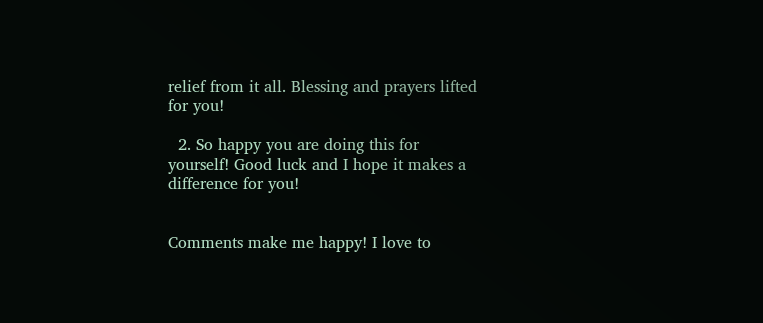relief from it all. Blessing and prayers lifted for you!

  2. So happy you are doing this for yourself! Good luck and I hope it makes a difference for you!


Comments make me happy! I love to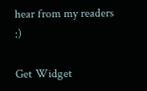hear from my readers :)

Get Widget